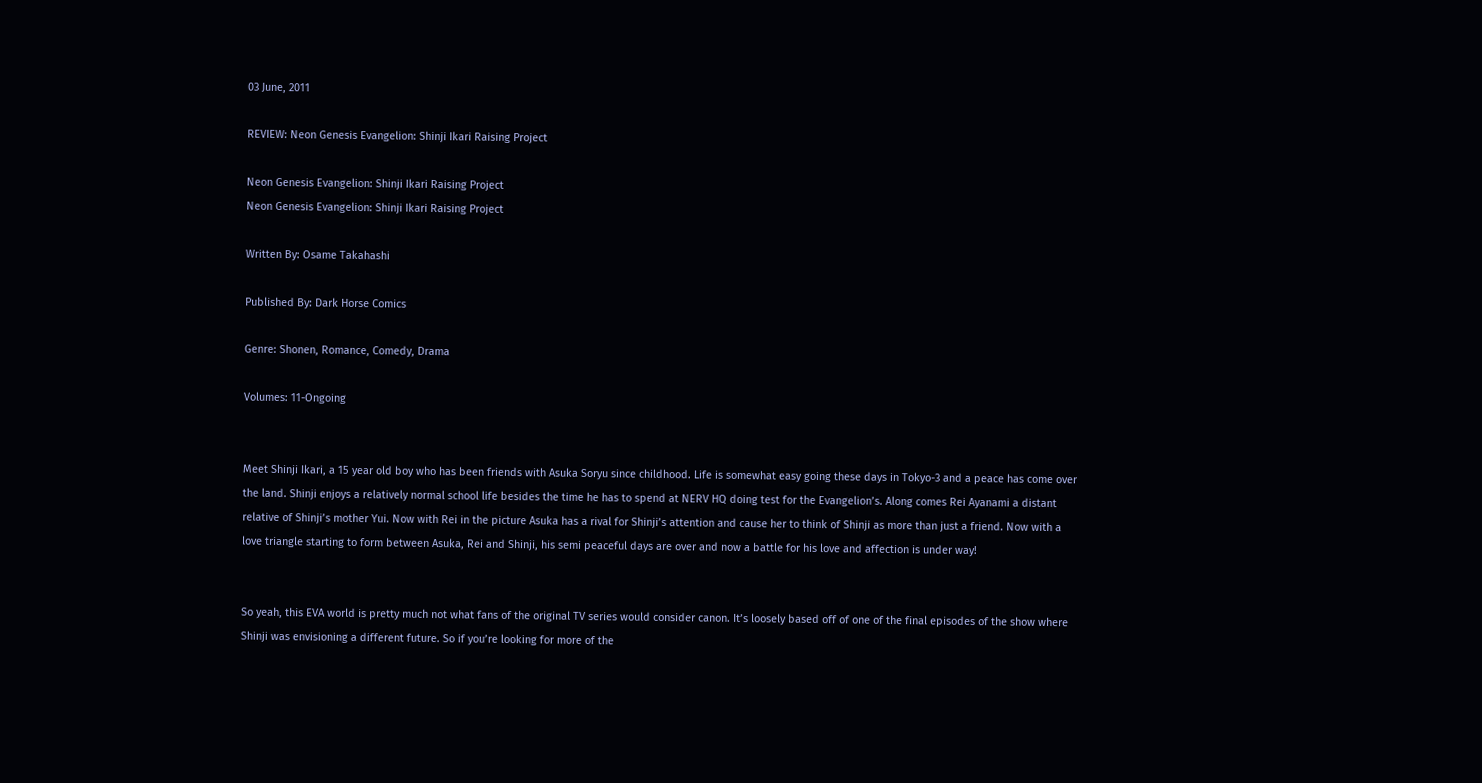03 June, 2011

REVIEW: Neon Genesis Evangelion: Shinji Ikari Raising Project

Neon Genesis Evangelion: Shinji Ikari Raising Project
Neon Genesis Evangelion: Shinji Ikari Raising Project

Written By: Osame Takahashi

Published By: Dark Horse Comics

Genre: Shonen, Romance, Comedy, Drama

Volumes: 11-Ongoing


Meet Shinji Ikari, a 15 year old boy who has been friends with Asuka Soryu since childhood. Life is somewhat easy going these days in Tokyo-3 and a peace has come over the land. Shinji enjoys a relatively normal school life besides the time he has to spend at NERV HQ doing test for the Evangelion’s. Along comes Rei Ayanami a distant relative of Shinji’s mother Yui. Now with Rei in the picture Asuka has a rival for Shinji’s attention and cause her to think of Shinji as more than just a friend. Now with a love triangle starting to form between Asuka, Rei and Shinji, his semi peaceful days are over and now a battle for his love and affection is under way!


So yeah, this EVA world is pretty much not what fans of the original TV series would consider canon. It’s loosely based off of one of the final episodes of the show where Shinji was envisioning a different future. So if you’re looking for more of the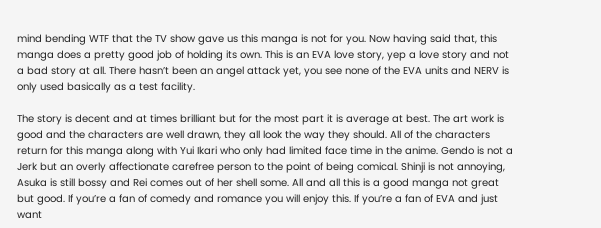mind bending WTF that the TV show gave us this manga is not for you. Now having said that, this manga does a pretty good job of holding its own. This is an EVA love story, yep a love story and not a bad story at all. There hasn’t been an angel attack yet, you see none of the EVA units and NERV is only used basically as a test facility.

The story is decent and at times brilliant but for the most part it is average at best. The art work is good and the characters are well drawn, they all look the way they should. All of the characters return for this manga along with Yui Ikari who only had limited face time in the anime. Gendo is not a Jerk but an overly affectionate carefree person to the point of being comical. Shinji is not annoying, Asuka is still bossy and Rei comes out of her shell some. All and all this is a good manga not great but good. If you’re a fan of comedy and romance you will enjoy this. If you’re a fan of EVA and just want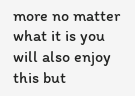more no matter what it is you will also enjoy this but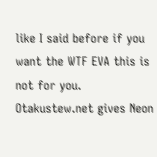like I said before if you want the WTF EVA this is not for you. Otakustew.net gives Neon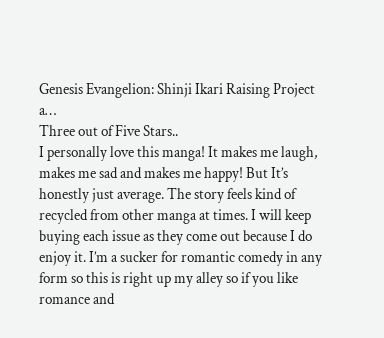Genesis Evangelion: Shinji Ikari Raising Project a…
Three out of Five Stars..
I personally love this manga! It makes me laugh, makes me sad and makes me happy! But It’s honestly just average. The story feels kind of recycled from other manga at times. I will keep buying each issue as they come out because I do enjoy it. I’m a sucker for romantic comedy in any form so this is right up my alley so if you like romance and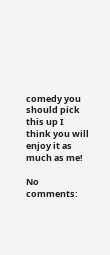comedy you should pick this up I think you will enjoy it as much as me!

No comments: